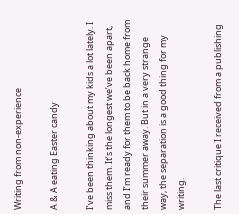Writing from non-experience

A & A eating Easter candy

I’ve been thinking about my kids a lot lately. I miss them. It’s the longest we’ve been apart, and I’m ready for them to be back home from their summer away. But in a very strange way, the separation is a good thing for my writing.

The last critique I received from a publishing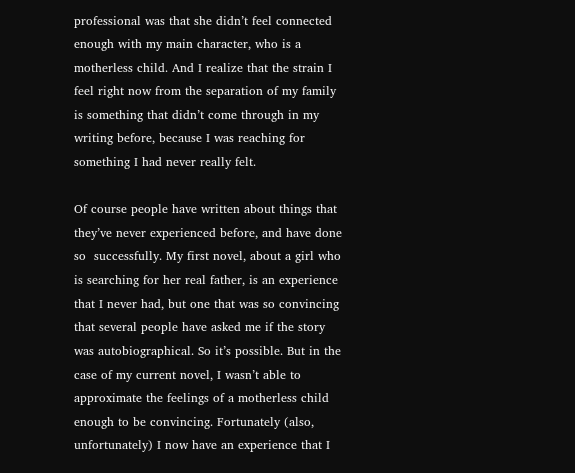professional was that she didn’t feel connected enough with my main character, who is a motherless child. And I realize that the strain I feel right now from the separation of my family is something that didn’t come through in my writing before, because I was reaching for something I had never really felt.

Of course people have written about things that they’ve never experienced before, and have done so  successfully. My first novel, about a girl who is searching for her real father, is an experience that I never had, but one that was so convincing that several people have asked me if the story was autobiographical. So it’s possible. But in the case of my current novel, I wasn’t able to approximate the feelings of a motherless child enough to be convincing. Fortunately (also, unfortunately) I now have an experience that I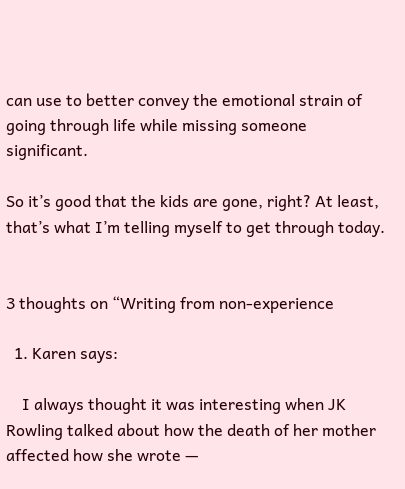can use to better convey the emotional strain of going through life while missing someone significant.

So it’s good that the kids are gone, right? At least, that’s what I’m telling myself to get through today.


3 thoughts on “Writing from non-experience

  1. Karen says:

    I always thought it was interesting when JK Rowling talked about how the death of her mother affected how she wrote —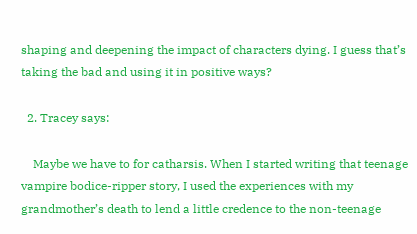shaping and deepening the impact of characters dying. I guess that’s taking the bad and using it in positive ways?

  2. Tracey says:

    Maybe we have to for catharsis. When I started writing that teenage vampire bodice-ripper story, I used the experiences with my grandmother’s death to lend a little credence to the non-teenage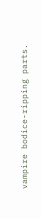vampire bodice-ripping parts.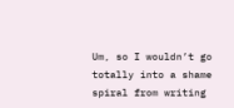Um, so I wouldn’t go totally into a shame spiral from writing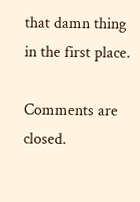that damn thing in the first place.

Comments are closed.